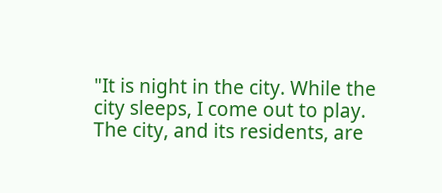"It is night in the city. While the city sleeps, I come out to play. The city, and its residents, are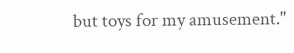but toys for my amusement."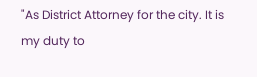"As District Attorney for the city. It is my duty to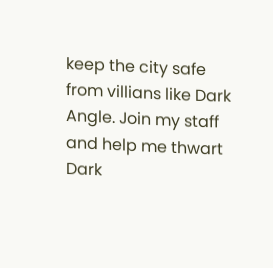keep the city safe from villians like Dark Angle. Join my staff and help me thwart Dark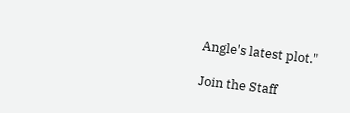Angle's latest plot."

Join the Staff